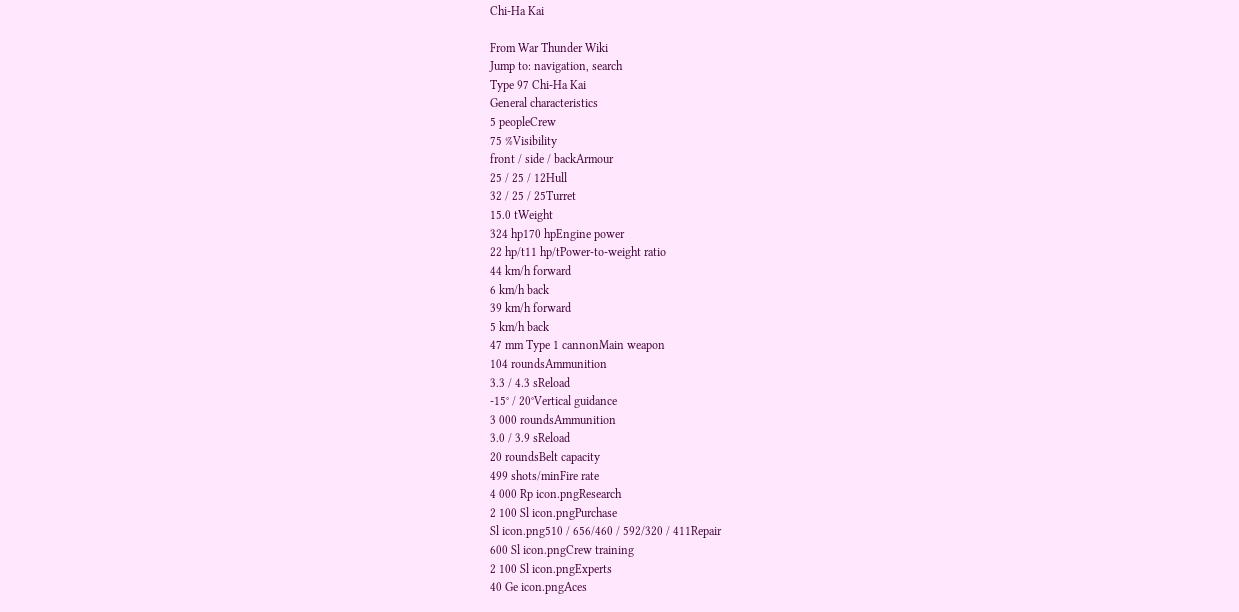Chi-Ha Kai

From War Thunder Wiki
Jump to: navigation, search
Type 97 Chi-Ha Kai
General characteristics
5 peopleCrew
75 %Visibility
front / side / backArmour
25 / 25 / 12Hull
32 / 25 / 25Turret
15.0 tWeight
324 hp170 hpEngine power
22 hp/t11 hp/tPower-to-weight ratio
44 km/h forward
6 km/h back
39 km/h forward
5 km/h back
47 mm Type 1 cannonMain weapon
104 roundsAmmunition
3.3 / 4.3 sReload
-15° / 20°Vertical guidance
3 000 roundsAmmunition
3.0 / 3.9 sReload
20 roundsBelt capacity
499 shots/minFire rate
4 000 Rp icon.pngResearch
2 100 Sl icon.pngPurchase
Sl icon.png510 / 656/460 / 592/320 / 411Repair
600 Sl icon.pngCrew training
2 100 Sl icon.pngExperts
40 Ge icon.pngAces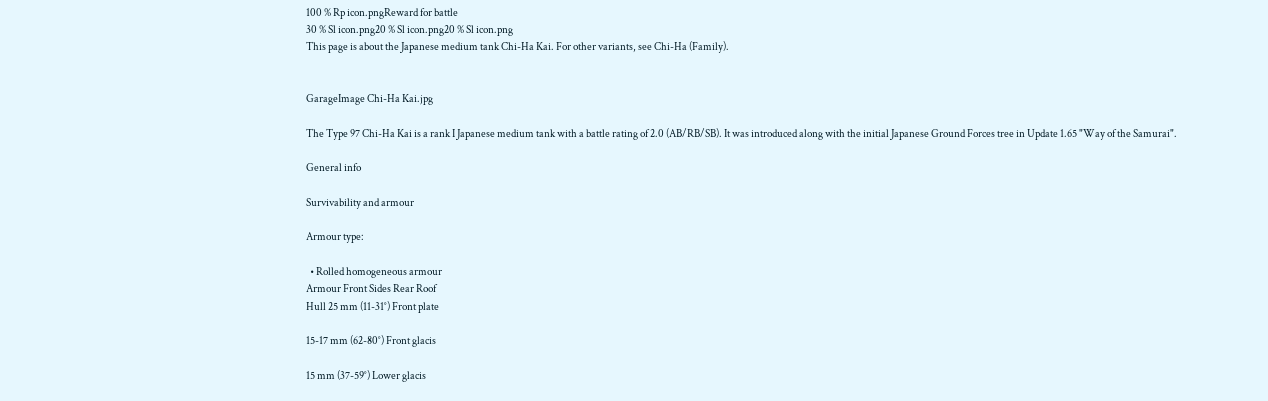100 % Rp icon.pngReward for battle
30 % Sl icon.png20 % Sl icon.png20 % Sl icon.png
This page is about the Japanese medium tank Chi-Ha Kai. For other variants, see Chi-Ha (Family).


GarageImage Chi-Ha Kai.jpg

The Type 97 Chi-Ha Kai is a rank I Japanese medium tank with a battle rating of 2.0 (AB/RB/SB). It was introduced along with the initial Japanese Ground Forces tree in Update 1.65 "Way of the Samurai".

General info

Survivability and armour

Armour type:

  • Rolled homogeneous armour
Armour Front Sides Rear Roof
Hull 25 mm (11-31°) Front plate

15-17 mm (62-80°) Front glacis

15 mm (37-59°) Lower glacis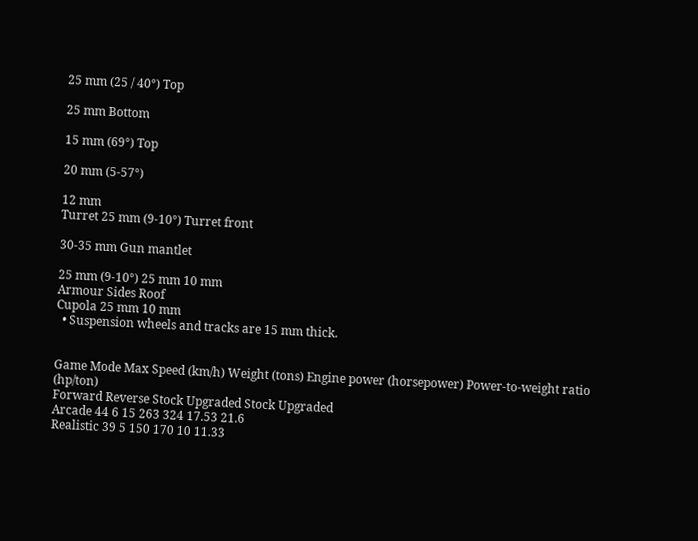25 mm (25 / 40°) Top

25 mm Bottom

15 mm (69°) Top

20 mm (5-57°)

12 mm
Turret 25 mm (9-10°) Turret front

30-35 mm Gun mantlet

25 mm (9-10°) 25 mm 10 mm
Armour Sides Roof
Cupola 25 mm 10 mm
  • Suspension wheels and tracks are 15 mm thick.


Game Mode Max Speed (km/h) Weight (tons) Engine power (horsepower) Power-to-weight ratio (hp/ton)
Forward Reverse Stock Upgraded Stock Upgraded
Arcade 44 6 15 263 324 17.53 21.6
Realistic 39 5 150 170 10 11.33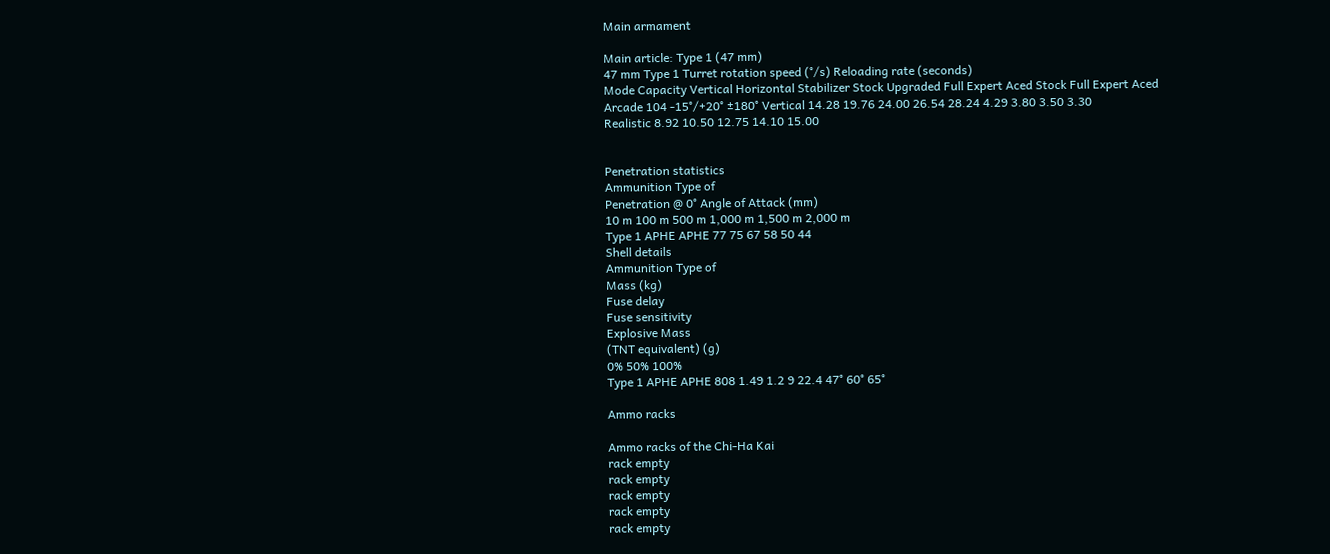Main armament

Main article: Type 1 (47 mm)
47 mm Type 1 Turret rotation speed (°/s) Reloading rate (seconds)
Mode Capacity Vertical Horizontal Stabilizer Stock Upgraded Full Expert Aced Stock Full Expert Aced
Arcade 104 -15°/+20° ±180° Vertical 14.28 19.76 24.00 26.54 28.24 4.29 3.80 3.50 3.30
Realistic 8.92 10.50 12.75 14.10 15.00


Penetration statistics
Ammunition Type of
Penetration @ 0° Angle of Attack (mm)
10 m 100 m 500 m 1,000 m 1,500 m 2,000 m
Type 1 APHE APHE 77 75 67 58 50 44
Shell details
Ammunition Type of
Mass (kg)
Fuse delay
Fuse sensitivity
Explosive Mass
(TNT equivalent) (g)
0% 50% 100%
Type 1 APHE APHE 808 1.49 1.2 9 22.4 47° 60° 65°

Ammo racks

Ammo racks of the Chi-Ha Kai
rack empty
rack empty
rack empty
rack empty
rack empty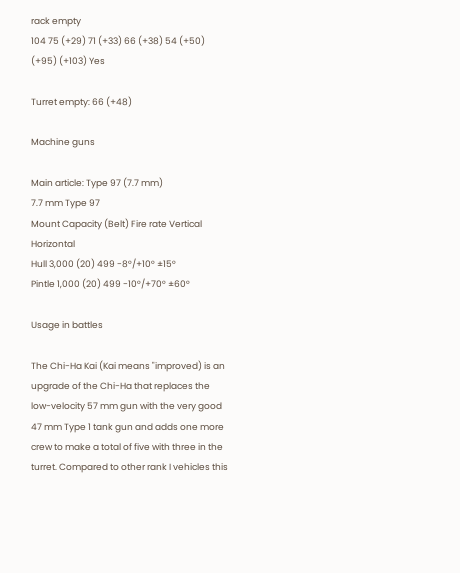rack empty
104 75 (+29) 71 (+33) 66 (+38) 54 (+50) (+95) (+103) Yes

Turret empty: 66 (+48)

Machine guns

Main article: Type 97 (7.7 mm)
7.7 mm Type 97
Mount Capacity (Belt) Fire rate Vertical Horizontal
Hull 3,000 (20) 499 -8°/+10° ±15°
Pintle 1,000 (20) 499 -10°/+70° ±60°

Usage in battles

The Chi-Ha Kai (Kai means "improved) is an upgrade of the Chi-Ha that replaces the low-velocity 57 mm gun with the very good 47 mm Type 1 tank gun and adds one more crew to make a total of five with three in the turret. Compared to other rank I vehicles this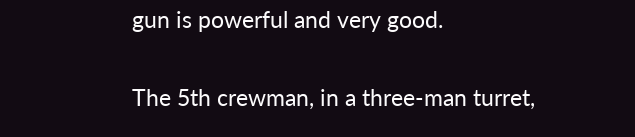gun is powerful and very good.

The 5th crewman, in a three-man turret,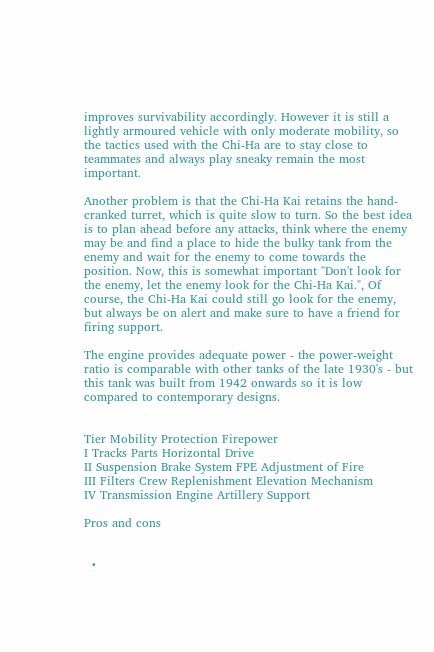improves survivability accordingly. However it is still a lightly armoured vehicle with only moderate mobility, so the tactics used with the Chi-Ha are to stay close to teammates and always play sneaky remain the most important.

Another problem is that the Chi-Ha Kai retains the hand-cranked turret, which is quite slow to turn. So the best idea is to plan ahead before any attacks, think where the enemy may be and find a place to hide the bulky tank from the enemy and wait for the enemy to come towards the position. Now, this is somewhat important "Don't look for the enemy, let the enemy look for the Chi-Ha Kai.", Of course, the Chi-Ha Kai could still go look for the enemy, but always be on alert and make sure to have a friend for firing support.

The engine provides adequate power - the power-weight ratio is comparable with other tanks of the late 1930's - but this tank was built from 1942 onwards so it is low compared to contemporary designs.


Tier Mobility Protection Firepower
I Tracks Parts Horizontal Drive
II Suspension Brake System FPE Adjustment of Fire
III Filters Crew Replenishment Elevation Mechanism
IV Transmission Engine Artillery Support

Pros and cons


  •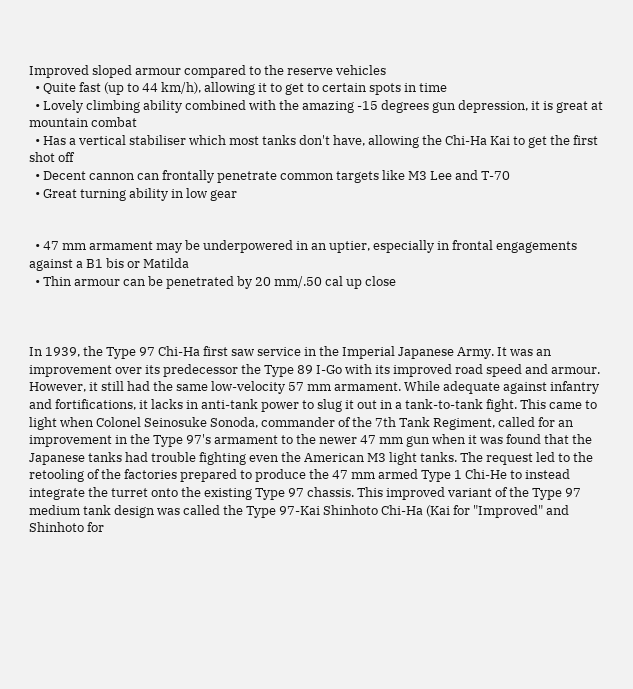Improved sloped armour compared to the reserve vehicles
  • Quite fast (up to 44 km/h), allowing it to get to certain spots in time
  • Lovely climbing ability combined with the amazing -15 degrees gun depression, it is great at mountain combat
  • Has a vertical stabiliser which most tanks don't have, allowing the Chi-Ha Kai to get the first shot off
  • Decent cannon can frontally penetrate common targets like M3 Lee and T-70
  • Great turning ability in low gear


  • 47 mm armament may be underpowered in an uptier, especially in frontal engagements against a B1 bis or Matilda
  • Thin armour can be penetrated by 20 mm/.50 cal up close



In 1939, the Type 97 Chi-Ha first saw service in the Imperial Japanese Army. It was an improvement over its predecessor the Type 89 I-Go with its improved road speed and armour. However, it still had the same low-velocity 57 mm armament. While adequate against infantry and fortifications, it lacks in anti-tank power to slug it out in a tank-to-tank fight. This came to light when Colonel Seinosuke Sonoda, commander of the 7th Tank Regiment, called for an improvement in the Type 97's armament to the newer 47 mm gun when it was found that the Japanese tanks had trouble fighting even the American M3 light tanks. The request led to the retooling of the factories prepared to produce the 47 mm armed Type 1 Chi-He to instead integrate the turret onto the existing Type 97 chassis. This improved variant of the Type 97 medium tank design was called the Type 97-Kai Shinhoto Chi-Ha (Kai for "Improved" and Shinhoto for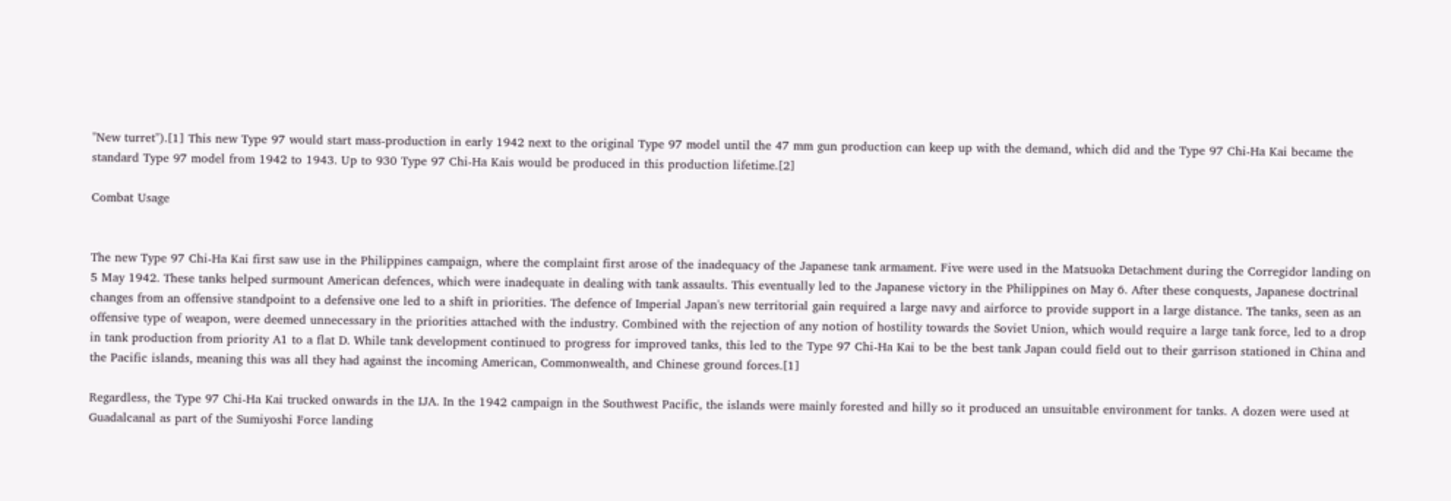"New turret").[1] This new Type 97 would start mass-production in early 1942 next to the original Type 97 model until the 47 mm gun production can keep up with the demand, which did and the Type 97 Chi-Ha Kai became the standard Type 97 model from 1942 to 1943. Up to 930 Type 97 Chi-Ha Kais would be produced in this production lifetime.[2]

Combat Usage


The new Type 97 Chi-Ha Kai first saw use in the Philippines campaign, where the complaint first arose of the inadequacy of the Japanese tank armament. Five were used in the Matsuoka Detachment during the Corregidor landing on 5 May 1942. These tanks helped surmount American defences, which were inadequate in dealing with tank assaults. This eventually led to the Japanese victory in the Philippines on May 6. After these conquests, Japanese doctrinal changes from an offensive standpoint to a defensive one led to a shift in priorities. The defence of Imperial Japan's new territorial gain required a large navy and airforce to provide support in a large distance. The tanks, seen as an offensive type of weapon, were deemed unnecessary in the priorities attached with the industry. Combined with the rejection of any notion of hostility towards the Soviet Union, which would require a large tank force, led to a drop in tank production from priority A1 to a flat D. While tank development continued to progress for improved tanks, this led to the Type 97 Chi-Ha Kai to be the best tank Japan could field out to their garrison stationed in China and the Pacific islands, meaning this was all they had against the incoming American, Commonwealth, and Chinese ground forces.[1]

Regardless, the Type 97 Chi-Ha Kai trucked onwards in the IJA. In the 1942 campaign in the Southwest Pacific, the islands were mainly forested and hilly so it produced an unsuitable environment for tanks. A dozen were used at Guadalcanal as part of the Sumiyoshi Force landing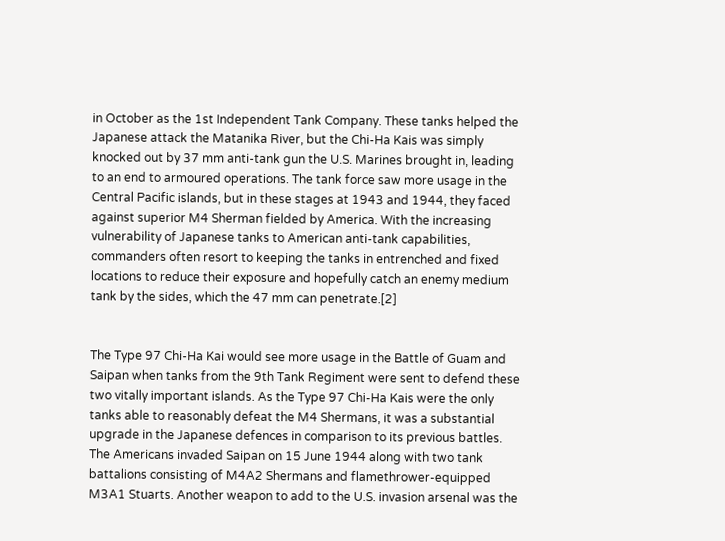in October as the 1st Independent Tank Company. These tanks helped the Japanese attack the Matanika River, but the Chi-Ha Kais was simply knocked out by 37 mm anti-tank gun the U.S. Marines brought in, leading to an end to armoured operations. The tank force saw more usage in the Central Pacific islands, but in these stages at 1943 and 1944, they faced against superior M4 Sherman fielded by America. With the increasing vulnerability of Japanese tanks to American anti-tank capabilities, commanders often resort to keeping the tanks in entrenched and fixed locations to reduce their exposure and hopefully catch an enemy medium tank by the sides, which the 47 mm can penetrate.[2]


The Type 97 Chi-Ha Kai would see more usage in the Battle of Guam and Saipan when tanks from the 9th Tank Regiment were sent to defend these two vitally important islands. As the Type 97 Chi-Ha Kais were the only tanks able to reasonably defeat the M4 Shermans, it was a substantial upgrade in the Japanese defences in comparison to its previous battles. The Americans invaded Saipan on 15 June 1944 along with two tank battalions consisting of M4A2 Shermans and flamethrower-equipped M3A1 Stuarts. Another weapon to add to the U.S. invasion arsenal was the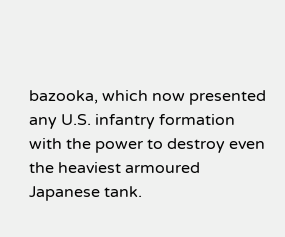bazooka, which now presented any U.S. infantry formation with the power to destroy even the heaviest armoured Japanese tank.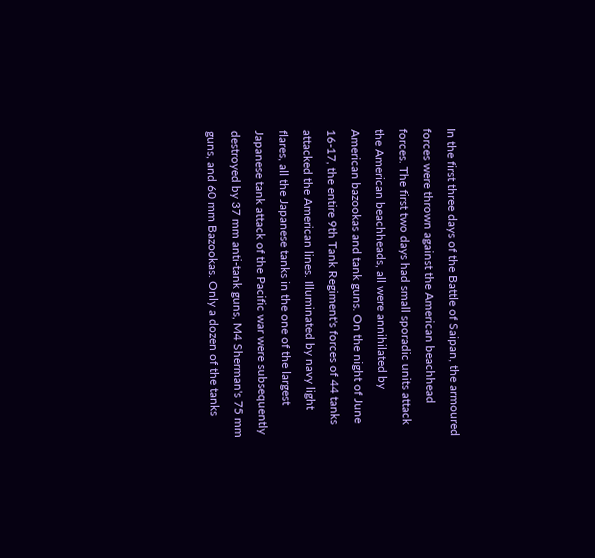In the first three days of the Battle of Saipan, the armoured forces were thrown against the American beachhead forces. The first two days had small sporadic units attack the American beachheads, all were annihilated by American bazookas and tank guns. On the night of June 16-17, the entire 9th Tank Regiment's forces of 44 tanks attacked the American lines. Illuminated by navy light flares, all the Japanese tanks in the one of the largest Japanese tank attack of the Pacific war were subsequently destroyed by 37 mm anti-tank guns, M4 Sherman's 75 mm guns, and 60 mm Bazookas. Only a dozen of the tanks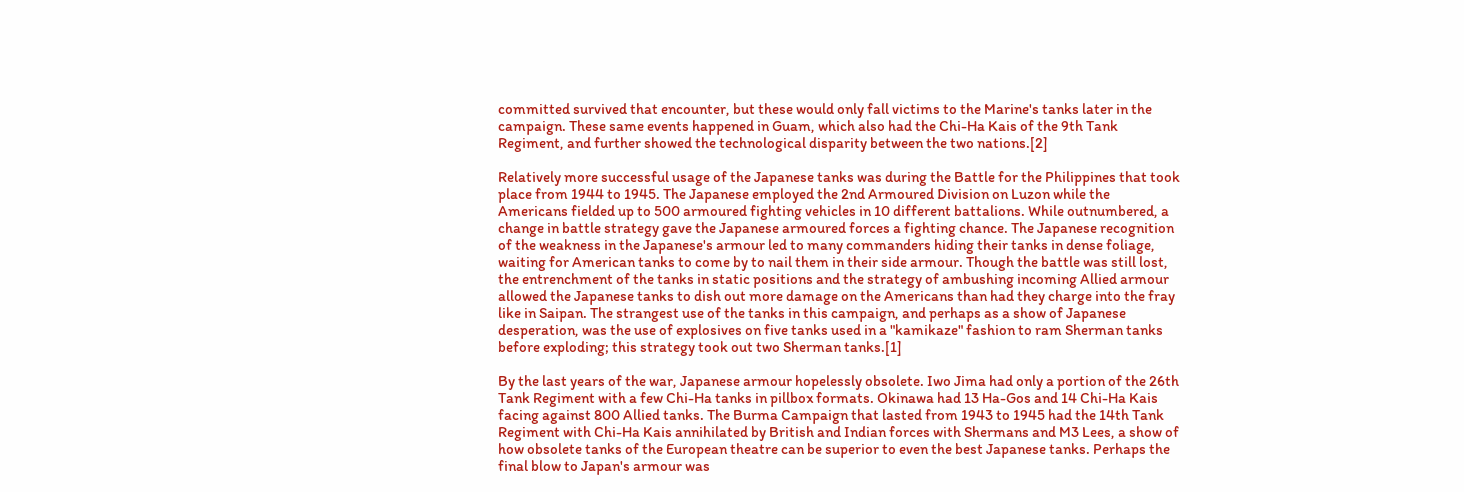committed survived that encounter, but these would only fall victims to the Marine's tanks later in the campaign. These same events happened in Guam, which also had the Chi-Ha Kais of the 9th Tank Regiment, and further showed the technological disparity between the two nations.[2]

Relatively more successful usage of the Japanese tanks was during the Battle for the Philippines that took place from 1944 to 1945. The Japanese employed the 2nd Armoured Division on Luzon while the Americans fielded up to 500 armoured fighting vehicles in 10 different battalions. While outnumbered, a change in battle strategy gave the Japanese armoured forces a fighting chance. The Japanese recognition of the weakness in the Japanese's armour led to many commanders hiding their tanks in dense foliage, waiting for American tanks to come by to nail them in their side armour. Though the battle was still lost, the entrenchment of the tanks in static positions and the strategy of ambushing incoming Allied armour allowed the Japanese tanks to dish out more damage on the Americans than had they charge into the fray like in Saipan. The strangest use of the tanks in this campaign, and perhaps as a show of Japanese desperation, was the use of explosives on five tanks used in a "kamikaze" fashion to ram Sherman tanks before exploding; this strategy took out two Sherman tanks.[1]

By the last years of the war, Japanese armour hopelessly obsolete. Iwo Jima had only a portion of the 26th Tank Regiment with a few Chi-Ha tanks in pillbox formats. Okinawa had 13 Ha-Gos and 14 Chi-Ha Kais facing against 800 Allied tanks. The Burma Campaign that lasted from 1943 to 1945 had the 14th Tank Regiment with Chi-Ha Kais annihilated by British and Indian forces with Shermans and M3 Lees, a show of how obsolete tanks of the European theatre can be superior to even the best Japanese tanks. Perhaps the final blow to Japan's armour was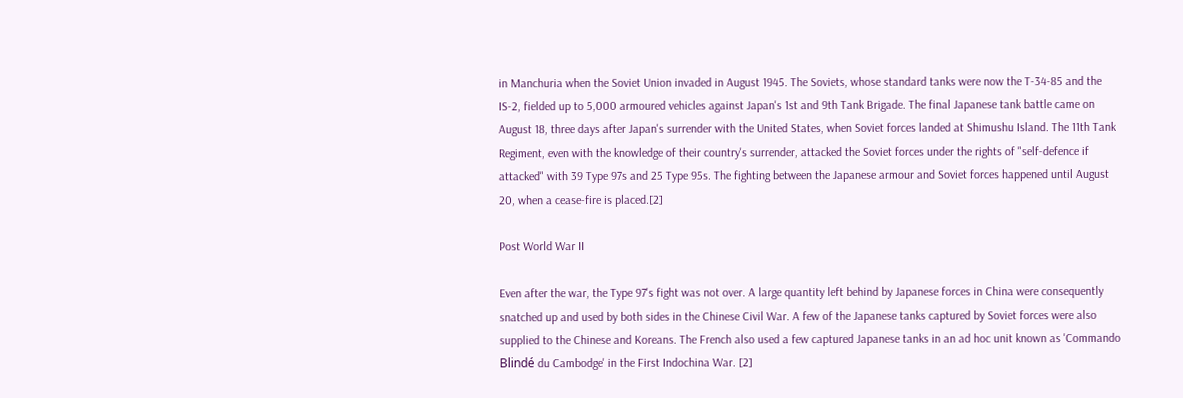in Manchuria when the Soviet Union invaded in August 1945. The Soviets, whose standard tanks were now the T-34-85 and the IS-2, fielded up to 5,000 armoured vehicles against Japan's 1st and 9th Tank Brigade. The final Japanese tank battle came on August 18, three days after Japan's surrender with the United States, when Soviet forces landed at Shimushu Island. The 11th Tank Regiment, even with the knowledge of their country's surrender, attacked the Soviet forces under the rights of "self-defence if attacked" with 39 Type 97s and 25 Type 95s. The fighting between the Japanese armour and Soviet forces happened until August 20, when a cease-fire is placed.[2]

Post World War II

Even after the war, the Type 97's fight was not over. A large quantity left behind by Japanese forces in China were consequently snatched up and used by both sides in the Chinese Civil War. A few of the Japanese tanks captured by Soviet forces were also supplied to the Chinese and Koreans. The French also used a few captured Japanese tanks in an ad hoc unit known as 'Commando Blindé du Cambodge' in the First Indochina War. [2]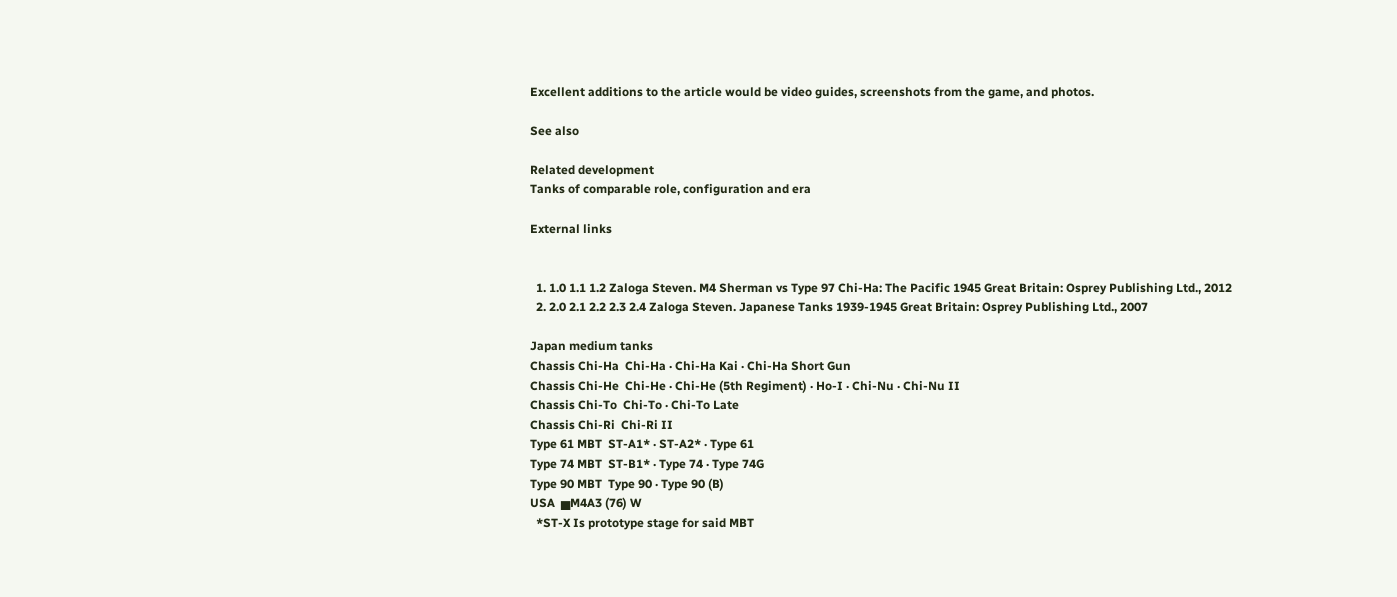Excellent additions to the article would be video guides, screenshots from the game, and photos.

See also

Related development
Tanks of comparable role, configuration and era

External links


  1. 1.0 1.1 1.2 Zaloga Steven. M4 Sherman vs Type 97 Chi-Ha: The Pacific 1945 Great Britain: Osprey Publishing Ltd., 2012
  2. 2.0 2.1 2.2 2.3 2.4 Zaloga Steven. Japanese Tanks 1939-1945 Great Britain: Osprey Publishing Ltd., 2007

Japan medium tanks
Chassis Chi-Ha  Chi-Ha · Chi-Ha Kai · Chi-Ha Short Gun
Chassis Chi-He  Chi-He · Chi-He (5th Regiment) · Ho-I · Chi-Nu · Chi-Nu II
Chassis Chi-To  Chi-To · Chi-To Late
Chassis Chi-Ri  Chi-Ri II
Type 61 MBT  ST-A1* · ST-A2* · Type 61
Type 74 MBT  ST-B1* · Type 74 · Type 74G
Type 90 MBT  Type 90 · Type 90 (B)
USA  ▅M4A3 (76) W
  *ST-X Is prototype stage for said MBT